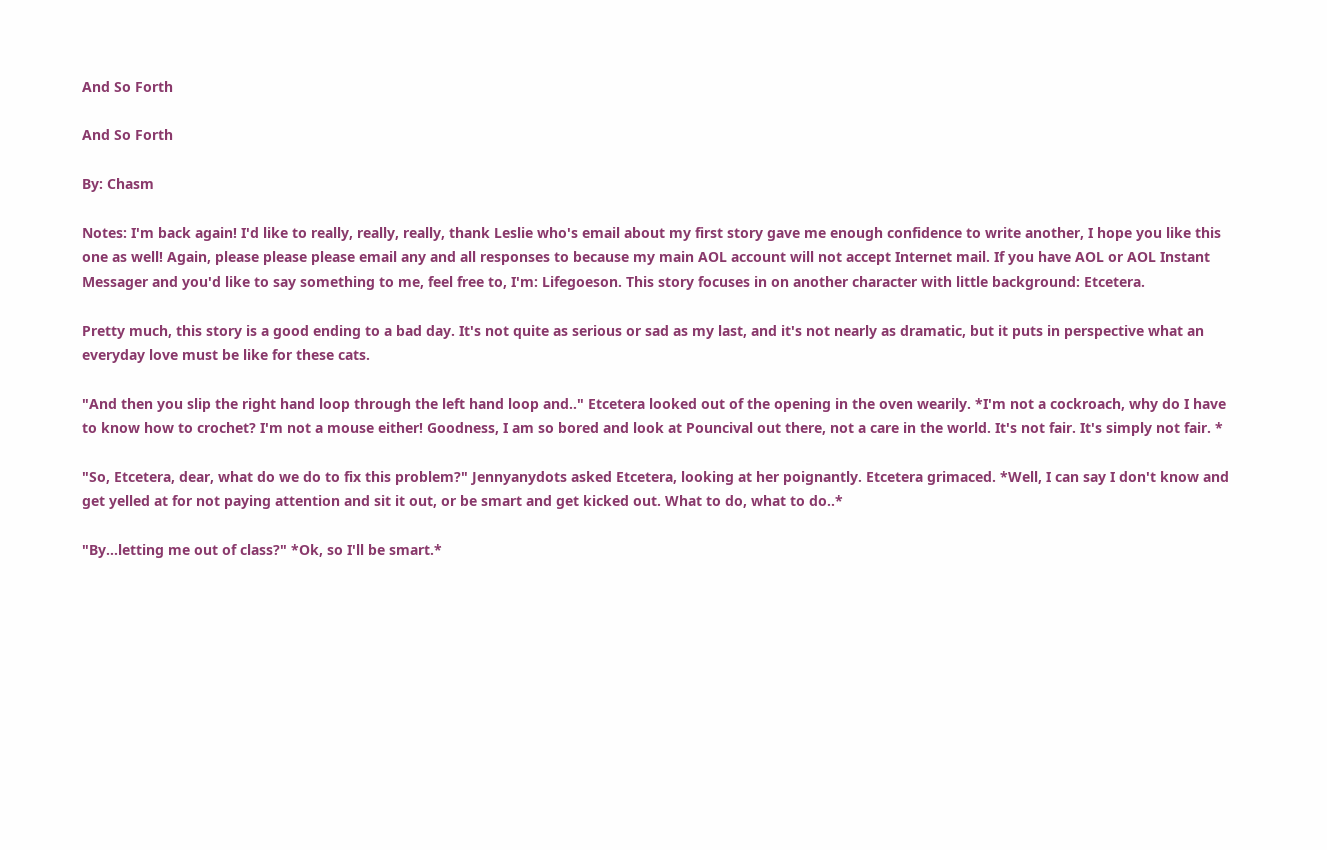And So Forth

And So Forth

By: Chasm

Notes: I'm back again! I'd like to really, really, really, thank Leslie who's email about my first story gave me enough confidence to write another, I hope you like this one as well! Again, please please please email any and all responses to because my main AOL account will not accept Internet mail. If you have AOL or AOL Instant Messager and you'd like to say something to me, feel free to, I'm: Lifegoeson. This story focuses in on another character with little background: Etcetera.

Pretty much, this story is a good ending to a bad day. It's not quite as serious or sad as my last, and it's not nearly as dramatic, but it puts in perspective what an everyday love must be like for these cats.

"And then you slip the right hand loop through the left hand loop and.." Etcetera looked out of the opening in the oven wearily. *I'm not a cockroach, why do I have to know how to crochet? I'm not a mouse either! Goodness, I am so bored and look at Pouncival out there, not a care in the world. It's not fair. It's simply not fair. *

"So, Etcetera, dear, what do we do to fix this problem?" Jennyanydots asked Etcetera, looking at her poignantly. Etcetera grimaced. *Well, I can say I don't know and get yelled at for not paying attention and sit it out, or be smart and get kicked out. What to do, what to do..*

"By...letting me out of class?" *Ok, so I'll be smart.*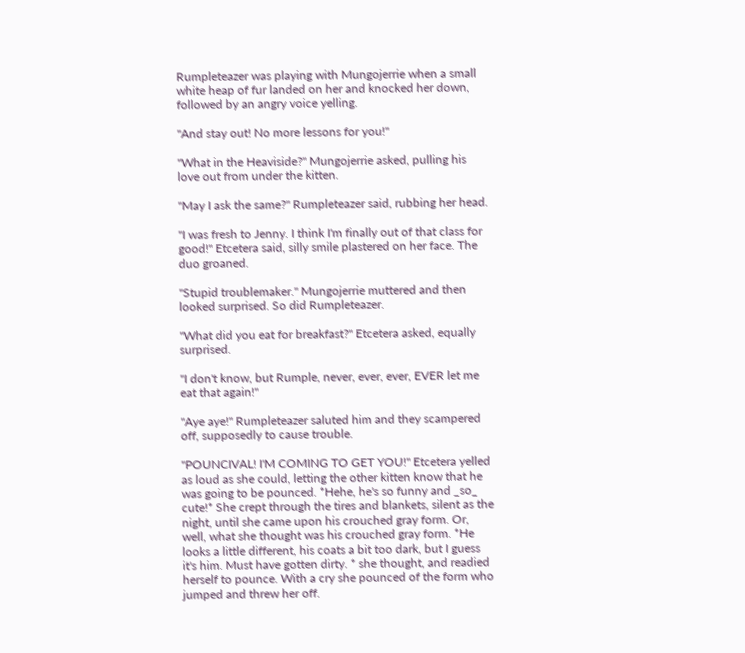Rumpleteazer was playing with Mungojerrie when a small white heap of fur landed on her and knocked her down, followed by an angry voice yelling.

"And stay out! No more lessons for you!"

"What in the Heaviside?" Mungojerrie asked, pulling his love out from under the kitten.

"May I ask the same?" Rumpleteazer said, rubbing her head.

"I was fresh to Jenny. I think I'm finally out of that class for good!" Etcetera said, silly smile plastered on her face. The duo groaned.

"Stupid troublemaker." Mungojerrie muttered and then looked surprised. So did Rumpleteazer.

"What did you eat for breakfast?" Etcetera asked, equally surprised.

"I don't know, but Rumple, never, ever, ever, EVER let me eat that again!"

"Aye aye!" Rumpleteazer saluted him and they scampered off, supposedly to cause trouble.

"POUNCIVAL! I'M COMING TO GET YOU!" Etcetera yelled as loud as she could, letting the other kitten know that he was going to be pounced. *Hehe, he's so funny and _so_ cute!* She crept through the tires and blankets, silent as the night, until she came upon his crouched gray form. Or, well, what she thought was his crouched gray form. *He looks a little different, his coats a bit too dark, but I guess it's him. Must have gotten dirty. * she thought, and readied herself to pounce. With a cry she pounced of the form who jumped and threw her off.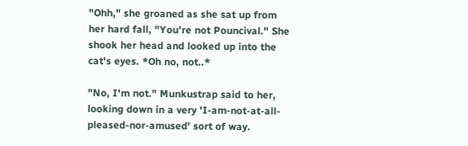"Ohh," she groaned as she sat up from her hard fall, "You're not Pouncival." She shook her head and looked up into the cat's eyes. *Oh no, not..*

"No, I'm not." Munkustrap said to her, looking down in a very 'I-am-not-at-all-pleased-nor-amused' sort of way.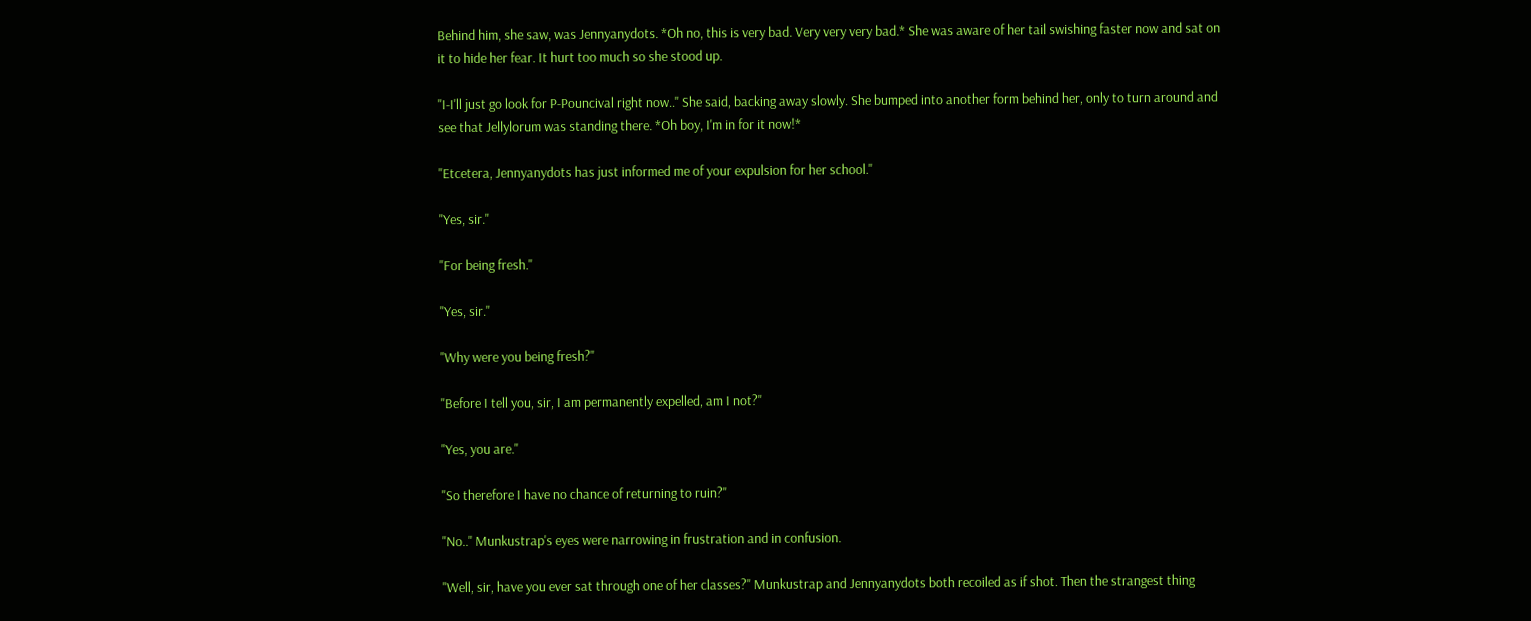Behind him, she saw, was Jennyanydots. *Oh no, this is very bad. Very very very bad.* She was aware of her tail swishing faster now and sat on it to hide her fear. It hurt too much so she stood up.

"I-I'll just go look for P-Pouncival right now.." She said, backing away slowly. She bumped into another form behind her, only to turn around and see that Jellylorum was standing there. *Oh boy, I'm in for it now!*

"Etcetera, Jennyanydots has just informed me of your expulsion for her school."

"Yes, sir."

"For being fresh."

"Yes, sir."

"Why were you being fresh?"

"Before I tell you, sir, I am permanently expelled, am I not?"

"Yes, you are."

"So therefore I have no chance of returning to ruin?"

"No.." Munkustrap's eyes were narrowing in frustration and in confusion.

"Well, sir, have you ever sat through one of her classes?" Munkustrap and Jennyanydots both recoiled as if shot. Then the strangest thing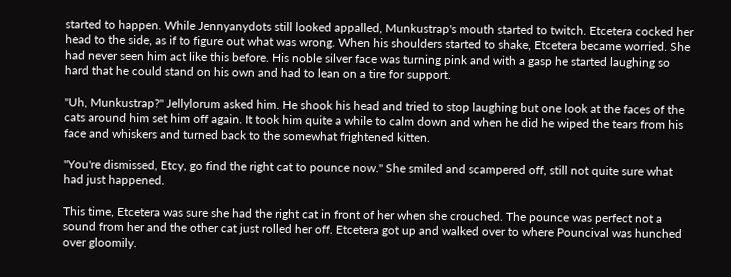started to happen. While Jennyanydots still looked appalled, Munkustrap's mouth started to twitch. Etcetera cocked her head to the side, as if to figure out what was wrong. When his shoulders started to shake, Etcetera became worried. She had never seen him act like this before. His noble silver face was turning pink and with a gasp he started laughing so hard that he could stand on his own and had to lean on a tire for support.

"Uh, Munkustrap?" Jellylorum asked him. He shook his head and tried to stop laughing but one look at the faces of the cats around him set him off again. It took him quite a while to calm down and when he did he wiped the tears from his face and whiskers and turned back to the somewhat frightened kitten.

"You're dismissed, Etcy, go find the right cat to pounce now." She smiled and scampered off, still not quite sure what had just happened.

This time, Etcetera was sure she had the right cat in front of her when she crouched. The pounce was perfect not a sound from her and the other cat just rolled her off. Etcetera got up and walked over to where Pouncival was hunched over gloomily.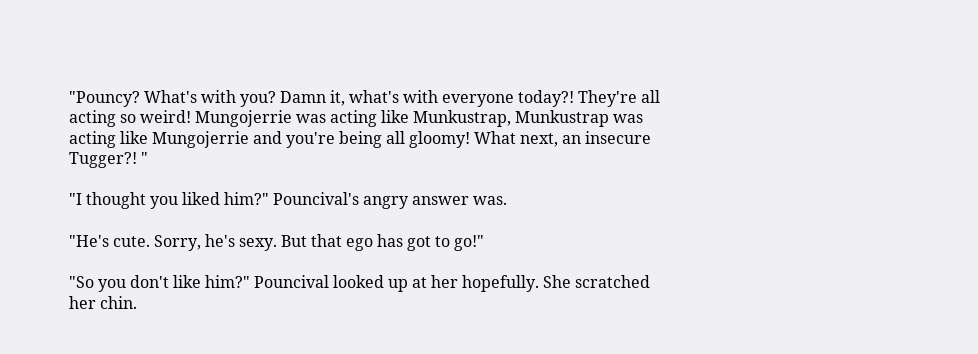"Pouncy? What's with you? Damn it, what's with everyone today?! They're all acting so weird! Mungojerrie was acting like Munkustrap, Munkustrap was acting like Mungojerrie and you're being all gloomy! What next, an insecure Tugger?! "

"I thought you liked him?" Pouncival's angry answer was.

"He's cute. Sorry, he's sexy. But that ego has got to go!"

"So you don't like him?" Pouncival looked up at her hopefully. She scratched her chin.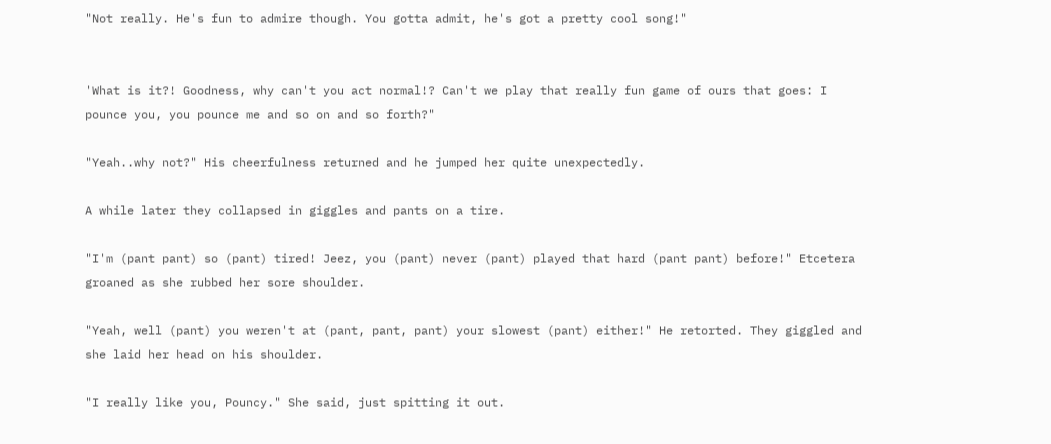"Not really. He's fun to admire though. You gotta admit, he's got a pretty cool song!"


'What is it?! Goodness, why can't you act normal!? Can't we play that really fun game of ours that goes: I pounce you, you pounce me and so on and so forth?"

"Yeah..why not?" His cheerfulness returned and he jumped her quite unexpectedly.

A while later they collapsed in giggles and pants on a tire.

"I'm (pant pant) so (pant) tired! Jeez, you (pant) never (pant) played that hard (pant pant) before!" Etcetera groaned as she rubbed her sore shoulder.

"Yeah, well (pant) you weren't at (pant, pant, pant) your slowest (pant) either!" He retorted. They giggled and she laid her head on his shoulder.

"I really like you, Pouncy." She said, just spitting it out.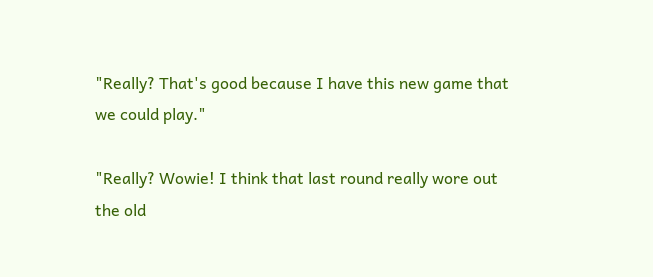"Really? That's good because I have this new game that we could play."

"Really? Wowie! I think that last round really wore out the old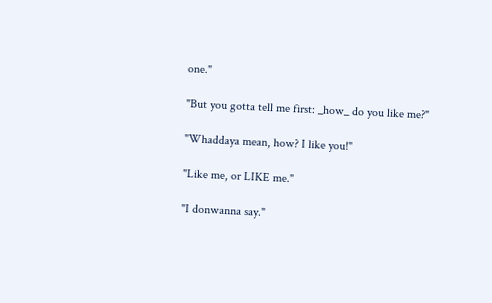one."

"But you gotta tell me first: _how_ do you like me?"

"Whaddaya mean, how? I like you!"

"Like me, or LIKE me."

"I donwanna say."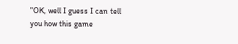"OK, well I guess I can tell you how this game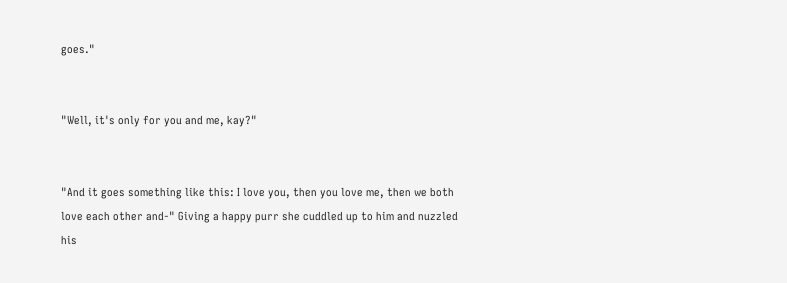goes."


"Well, it's only for you and me, kay?"


"And it goes something like this: I love you, then you love me, then we both love each other and-" Giving a happy purr she cuddled up to him and nuzzled his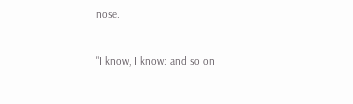nose.

"I know, I know: and so on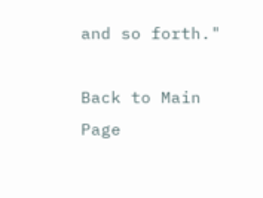and so forth."

Back to Main Page